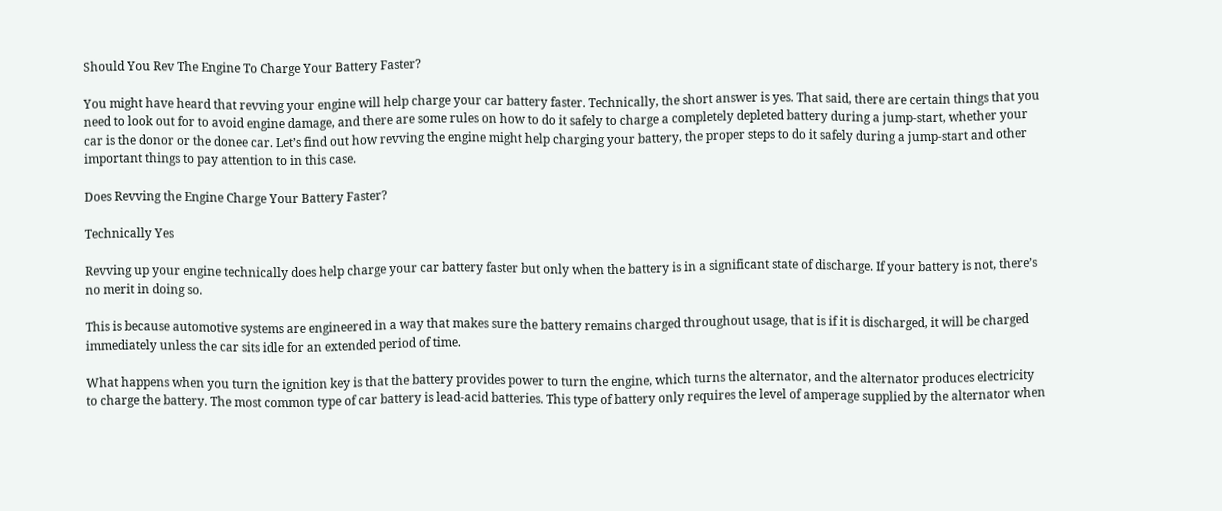Should You Rev The Engine To Charge Your Battery Faster?

You might have heard that revving your engine will help charge your car battery faster. Technically, the short answer is yes. That said, there are certain things that you need to look out for to avoid engine damage, and there are some rules on how to do it safely to charge a completely depleted battery during a jump-start, whether your car is the donor or the donee car. Let’s find out how revving the engine might help charging your battery, the proper steps to do it safely during a jump-start and other important things to pay attention to in this case.

Does Revving the Engine Charge Your Battery Faster?

Technically Yes

Revving up your engine technically does help charge your car battery faster but only when the battery is in a significant state of discharge. If your battery is not, there’s no merit in doing so.

This is because automotive systems are engineered in a way that makes sure the battery remains charged throughout usage, that is if it is discharged, it will be charged immediately unless the car sits idle for an extended period of time.

What happens when you turn the ignition key is that the battery provides power to turn the engine, which turns the alternator, and the alternator produces electricity to charge the battery. The most common type of car battery is lead-acid batteries. This type of battery only requires the level of amperage supplied by the alternator when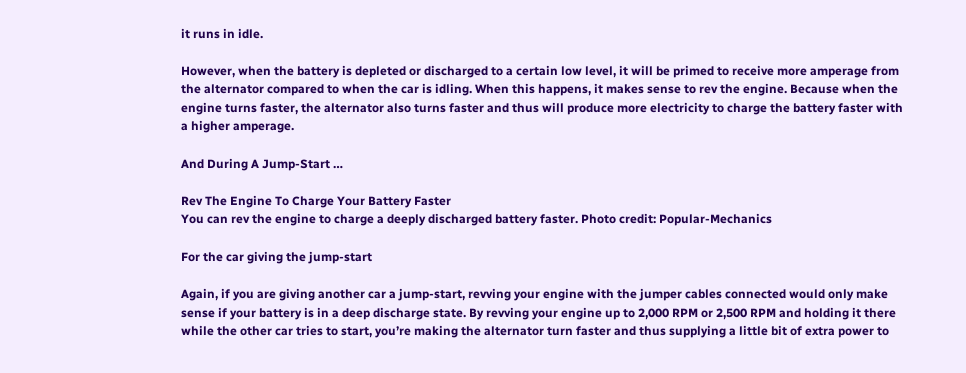it runs in idle.

However, when the battery is depleted or discharged to a certain low level, it will be primed to receive more amperage from the alternator compared to when the car is idling. When this happens, it makes sense to rev the engine. Because when the engine turns faster, the alternator also turns faster and thus will produce more electricity to charge the battery faster with a higher amperage.

And During A Jump-Start …

Rev The Engine To Charge Your Battery Faster
You can rev the engine to charge a deeply discharged battery faster. Photo credit: Popular-Mechanics

For the car giving the jump-start

Again, if you are giving another car a jump-start, revving your engine with the jumper cables connected would only make sense if your battery is in a deep discharge state. By revving your engine up to 2,000 RPM or 2,500 RPM and holding it there while the other car tries to start, you’re making the alternator turn faster and thus supplying a little bit of extra power to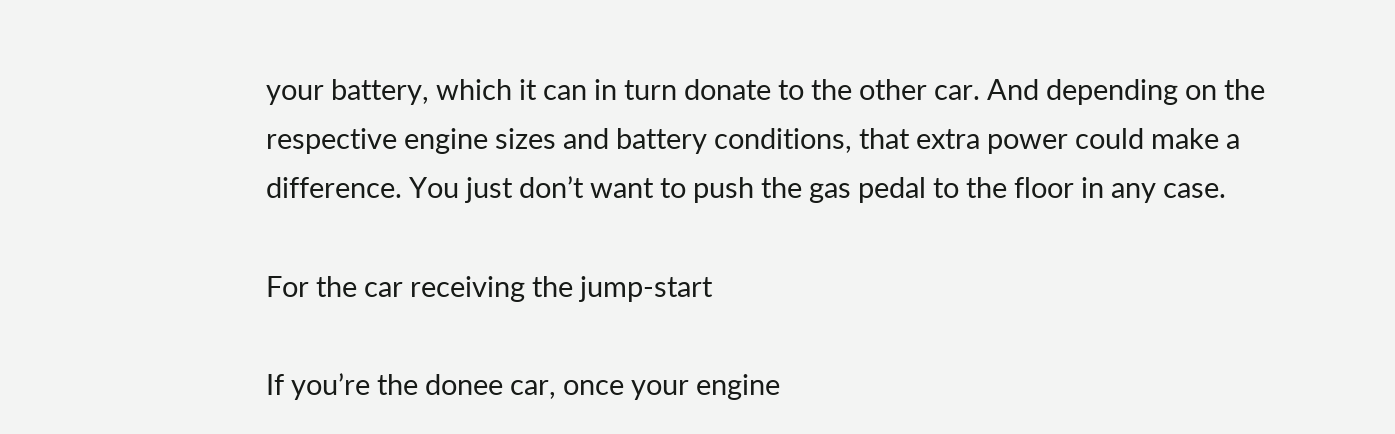your battery, which it can in turn donate to the other car. And depending on the respective engine sizes and battery conditions, that extra power could make a difference. You just don’t want to push the gas pedal to the floor in any case.

For the car receiving the jump-start

If you’re the donee car, once your engine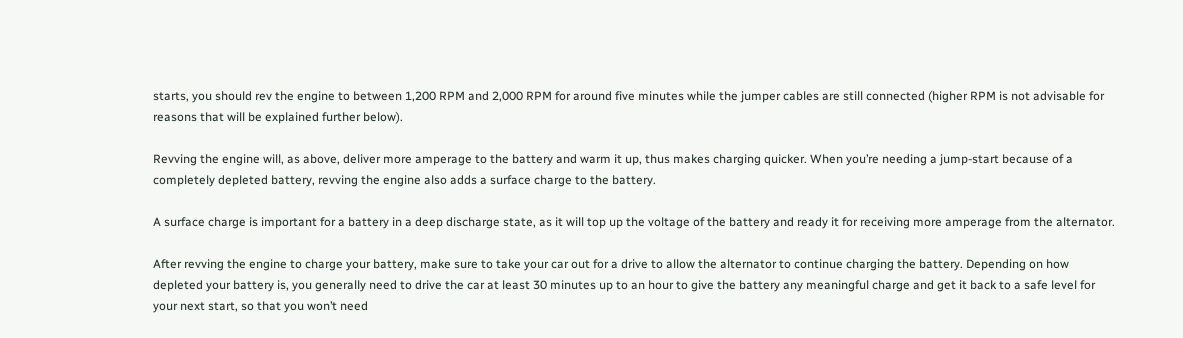starts, you should rev the engine to between 1,200 RPM and 2,000 RPM for around five minutes while the jumper cables are still connected (higher RPM is not advisable for reasons that will be explained further below).

Revving the engine will, as above, deliver more amperage to the battery and warm it up, thus makes charging quicker. When you’re needing a jump-start because of a completely depleted battery, revving the engine also adds a surface charge to the battery.

A surface charge is important for a battery in a deep discharge state, as it will top up the voltage of the battery and ready it for receiving more amperage from the alternator.

After revving the engine to charge your battery, make sure to take your car out for a drive to allow the alternator to continue charging the battery. Depending on how depleted your battery is, you generally need to drive the car at least 30 minutes up to an hour to give the battery any meaningful charge and get it back to a safe level for your next start, so that you won’t need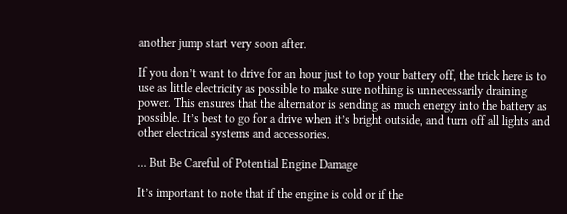another jump start very soon after.

If you don’t want to drive for an hour just to top your battery off, the trick here is to use as little electricity as possible to make sure nothing is unnecessarily draining power. This ensures that the alternator is sending as much energy into the battery as possible. It’s best to go for a drive when it’s bright outside, and turn off all lights and other electrical systems and accessories.

… But Be Careful of Potential Engine Damage

It’s important to note that if the engine is cold or if the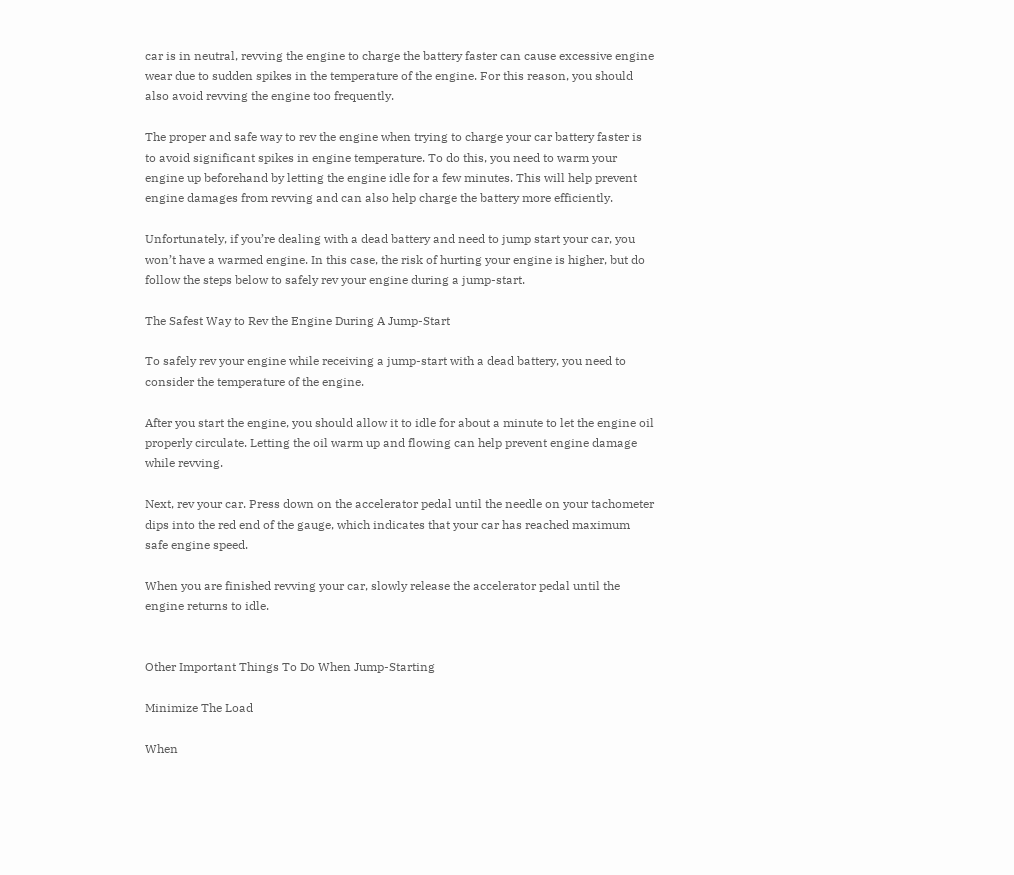car is in neutral, revving the engine to charge the battery faster can cause excessive engine wear due to sudden spikes in the temperature of the engine. For this reason, you should also avoid revving the engine too frequently.

The proper and safe way to rev the engine when trying to charge your car battery faster is to avoid significant spikes in engine temperature. To do this, you need to warm your engine up beforehand by letting the engine idle for a few minutes. This will help prevent engine damages from revving and can also help charge the battery more efficiently.

Unfortunately, if you’re dealing with a dead battery and need to jump start your car, you won’t have a warmed engine. In this case, the risk of hurting your engine is higher, but do follow the steps below to safely rev your engine during a jump-start.

The Safest Way to Rev the Engine During A Jump-Start

To safely rev your engine while receiving a jump-start with a dead battery, you need to consider the temperature of the engine.

After you start the engine, you should allow it to idle for about a minute to let the engine oil properly circulate. Letting the oil warm up and flowing can help prevent engine damage while revving.

Next, rev your car. Press down on the accelerator pedal until the needle on your tachometer dips into the red end of the gauge, which indicates that your car has reached maximum safe engine speed.

When you are finished revving your car, slowly release the accelerator pedal until the engine returns to idle.


Other Important Things To Do When Jump-Starting

Minimize The Load

When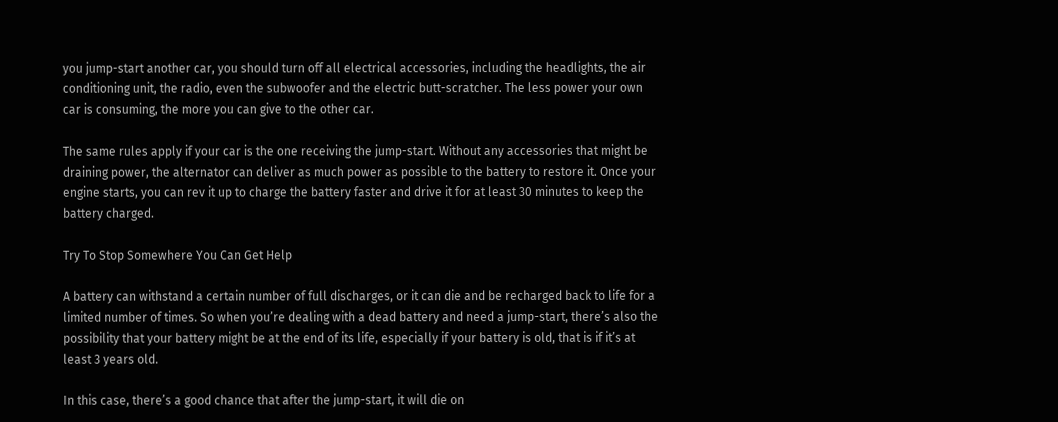you jump-start another car, you should turn off all electrical accessories, including the headlights, the air conditioning unit, the radio, even the subwoofer and the electric butt-scratcher. The less power your own car is consuming, the more you can give to the other car.

The same rules apply if your car is the one receiving the jump-start. Without any accessories that might be draining power, the alternator can deliver as much power as possible to the battery to restore it. Once your engine starts, you can rev it up to charge the battery faster and drive it for at least 30 minutes to keep the battery charged.

Try To Stop Somewhere You Can Get Help

A battery can withstand a certain number of full discharges, or it can die and be recharged back to life for a limited number of times. So when you’re dealing with a dead battery and need a jump-start, there’s also the possibility that your battery might be at the end of its life, especially if your battery is old, that is if it’s at least 3 years old.

In this case, there’s a good chance that after the jump-start, it will die on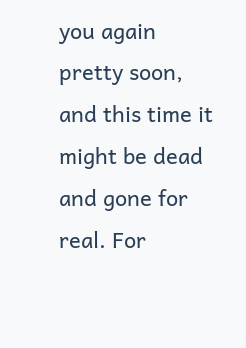you again pretty soon, and this time it might be dead and gone for real. For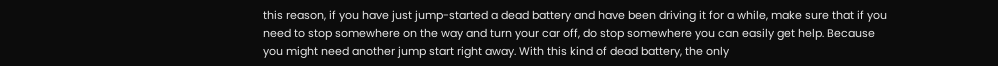this reason, if you have just jump-started a dead battery and have been driving it for a while, make sure that if you need to stop somewhere on the way and turn your car off, do stop somewhere you can easily get help. Because you might need another jump start right away. With this kind of dead battery, the only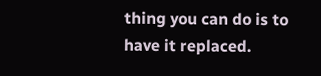thing you can do is to have it replaced.